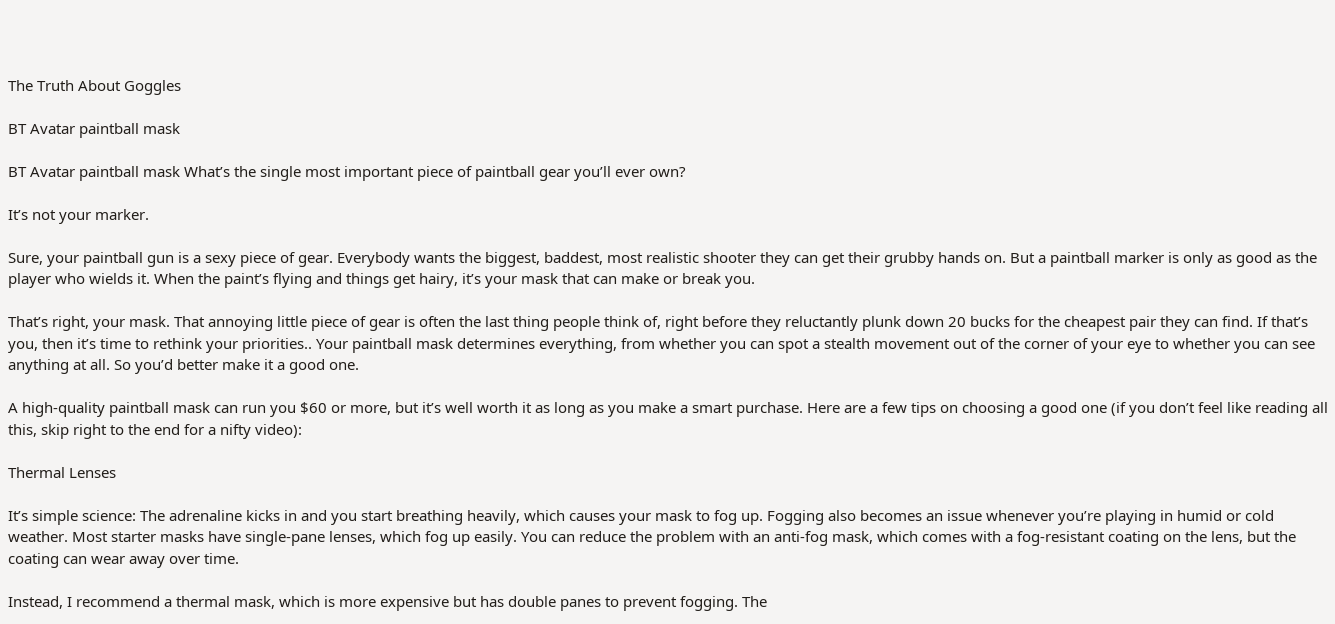The Truth About Goggles

BT Avatar paintball mask

BT Avatar paintball mask What’s the single most important piece of paintball gear you’ll ever own?

It’s not your marker.

Sure, your paintball gun is a sexy piece of gear. Everybody wants the biggest, baddest, most realistic shooter they can get their grubby hands on. But a paintball marker is only as good as the player who wields it. When the paint’s flying and things get hairy, it’s your mask that can make or break you.

That’s right, your mask. That annoying little piece of gear is often the last thing people think of, right before they reluctantly plunk down 20 bucks for the cheapest pair they can find. If that’s you, then it’s time to rethink your priorities.. Your paintball mask determines everything, from whether you can spot a stealth movement out of the corner of your eye to whether you can see anything at all. So you’d better make it a good one.

A high-quality paintball mask can run you $60 or more, but it’s well worth it as long as you make a smart purchase. Here are a few tips on choosing a good one (if you don’t feel like reading all this, skip right to the end for a nifty video):

Thermal Lenses

It’s simple science: The adrenaline kicks in and you start breathing heavily, which causes your mask to fog up. Fogging also becomes an issue whenever you’re playing in humid or cold weather. Most starter masks have single-pane lenses, which fog up easily. You can reduce the problem with an anti-fog mask, which comes with a fog-resistant coating on the lens, but the coating can wear away over time.

Instead, I recommend a thermal mask, which is more expensive but has double panes to prevent fogging. The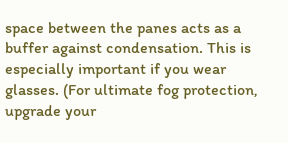space between the panes acts as a buffer against condensation. This is especially important if you wear glasses. (For ultimate fog protection, upgrade your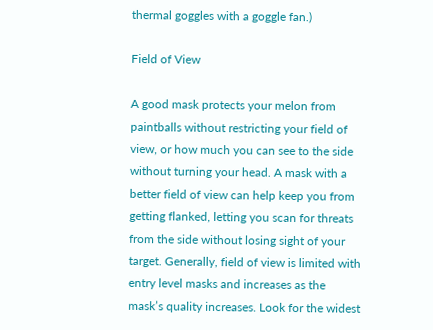thermal goggles with a goggle fan.)

Field of View

A good mask protects your melon from paintballs without restricting your field of view, or how much you can see to the side without turning your head. A mask with a better field of view can help keep you from getting flanked, letting you scan for threats from the side without losing sight of your target. Generally, field of view is limited with entry level masks and increases as the mask’s quality increases. Look for the widest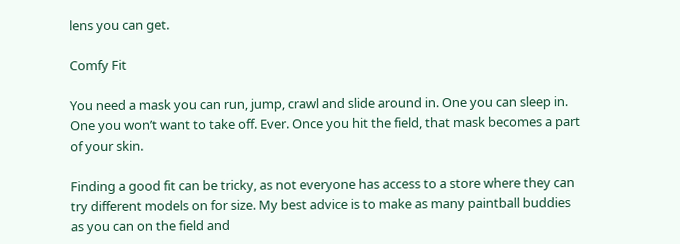lens you can get.

Comfy Fit

You need a mask you can run, jump, crawl and slide around in. One you can sleep in. One you won’t want to take off. Ever. Once you hit the field, that mask becomes a part of your skin.

Finding a good fit can be tricky, as not everyone has access to a store where they can try different models on for size. My best advice is to make as many paintball buddies as you can on the field and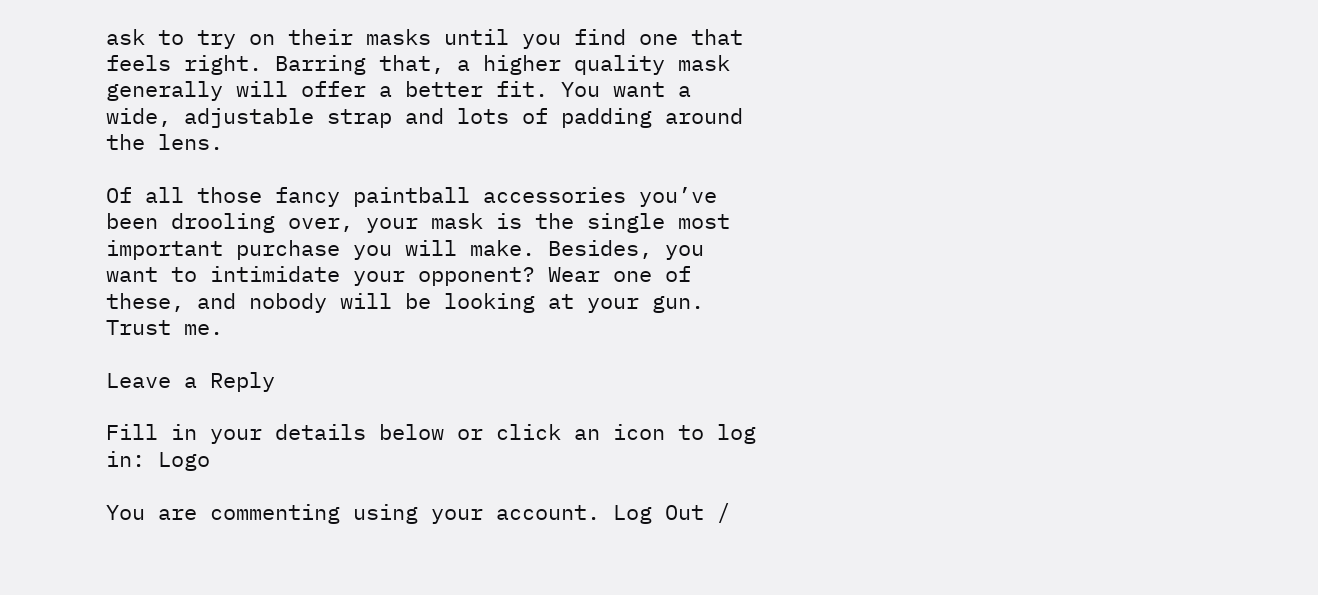ask to try on their masks until you find one that feels right. Barring that, a higher quality mask generally will offer a better fit. You want a wide, adjustable strap and lots of padding around the lens.

Of all those fancy paintball accessories you’ve been drooling over, your mask is the single most important purchase you will make. Besides, you want to intimidate your opponent? Wear one of these, and nobody will be looking at your gun. Trust me.

Leave a Reply

Fill in your details below or click an icon to log in: Logo

You are commenting using your account. Log Out /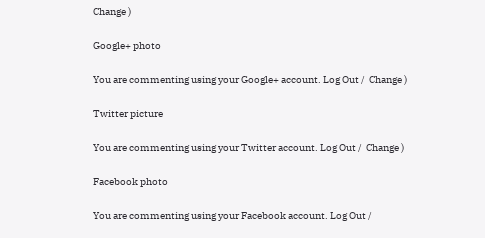Change )

Google+ photo

You are commenting using your Google+ account. Log Out /  Change )

Twitter picture

You are commenting using your Twitter account. Log Out /  Change )

Facebook photo

You are commenting using your Facebook account. Log Out /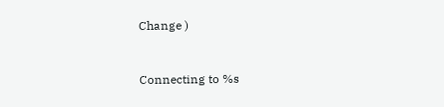Change )


Connecting to %s